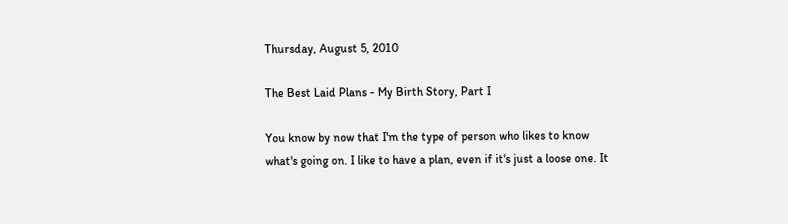Thursday, August 5, 2010

The Best Laid Plans - My Birth Story, Part I

You know by now that I'm the type of person who likes to know what's going on. I like to have a plan, even if it's just a loose one. It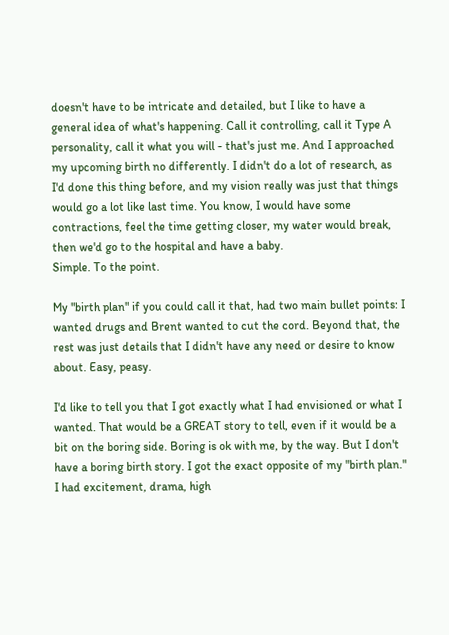doesn't have to be intricate and detailed, but I like to have a general idea of what's happening. Call it controlling, call it Type A personality, call it what you will - that's just me. And I approached my upcoming birth no differently. I didn't do a lot of research, as I'd done this thing before, and my vision really was just that things would go a lot like last time. You know, I would have some contractions, feel the time getting closer, my water would break, then we'd go to the hospital and have a baby.
Simple. To the point.

My "birth plan" if you could call it that, had two main bullet points: I wanted drugs and Brent wanted to cut the cord. Beyond that, the rest was just details that I didn't have any need or desire to know about. Easy, peasy.

I'd like to tell you that I got exactly what I had envisioned or what I wanted. That would be a GREAT story to tell, even if it would be a bit on the boring side. Boring is ok with me, by the way. But I don't have a boring birth story. I got the exact opposite of my "birth plan." I had excitement, drama, high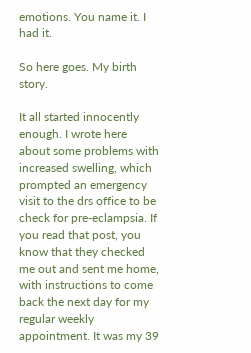emotions. You name it. I had it.

So here goes. My birth story.

It all started innocently enough. I wrote here about some problems with increased swelling, which prompted an emergency visit to the drs office to be check for pre-eclampsia. If you read that post, you know that they checked me out and sent me home, with instructions to come back the next day for my regular weekly appointment. It was my 39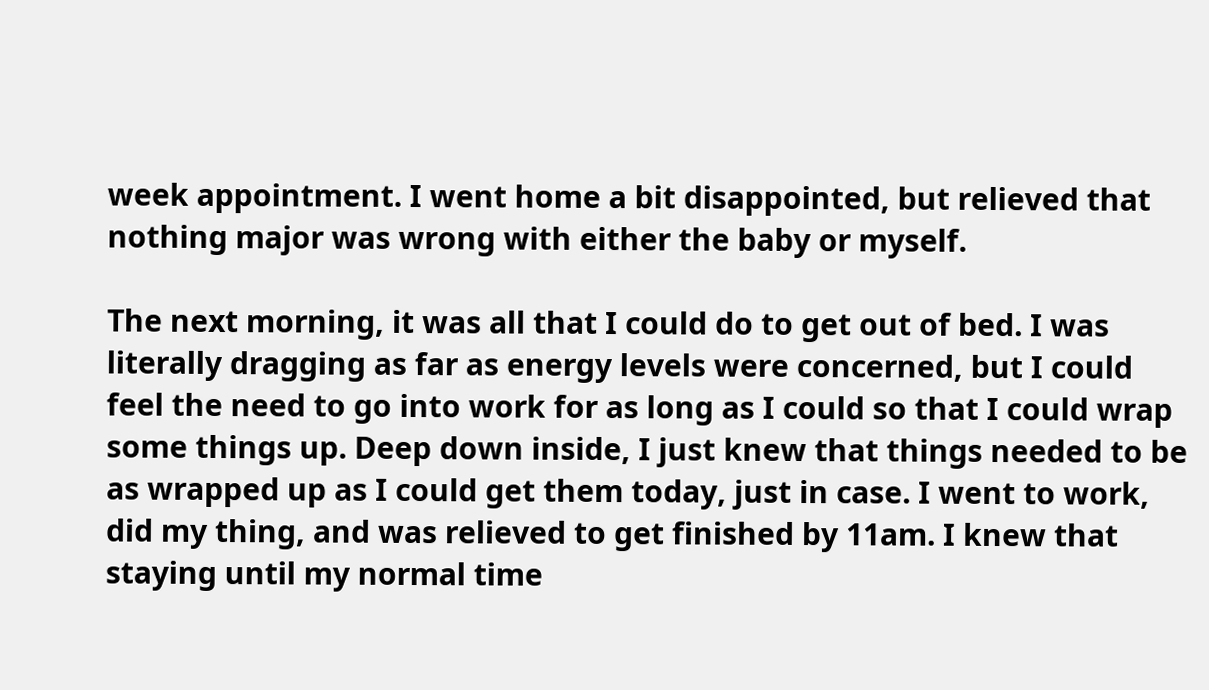week appointment. I went home a bit disappointed, but relieved that nothing major was wrong with either the baby or myself.

The next morning, it was all that I could do to get out of bed. I was literally dragging as far as energy levels were concerned, but I could feel the need to go into work for as long as I could so that I could wrap some things up. Deep down inside, I just knew that things needed to be as wrapped up as I could get them today, just in case. I went to work, did my thing, and was relieved to get finished by 11am. I knew that staying until my normal time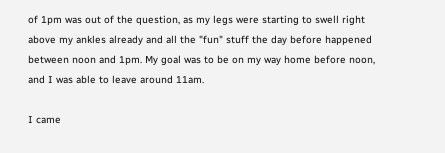of 1pm was out of the question, as my legs were starting to swell right above my ankles already and all the "fun" stuff the day before happened between noon and 1pm. My goal was to be on my way home before noon, and I was able to leave around 11am.

I came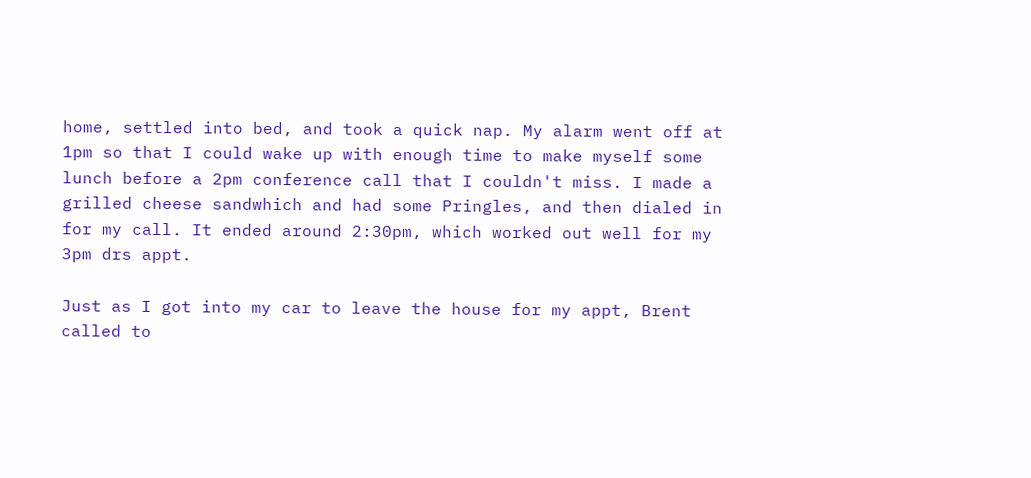home, settled into bed, and took a quick nap. My alarm went off at 1pm so that I could wake up with enough time to make myself some lunch before a 2pm conference call that I couldn't miss. I made a grilled cheese sandwhich and had some Pringles, and then dialed in for my call. It ended around 2:30pm, which worked out well for my 3pm drs appt.

Just as I got into my car to leave the house for my appt, Brent called to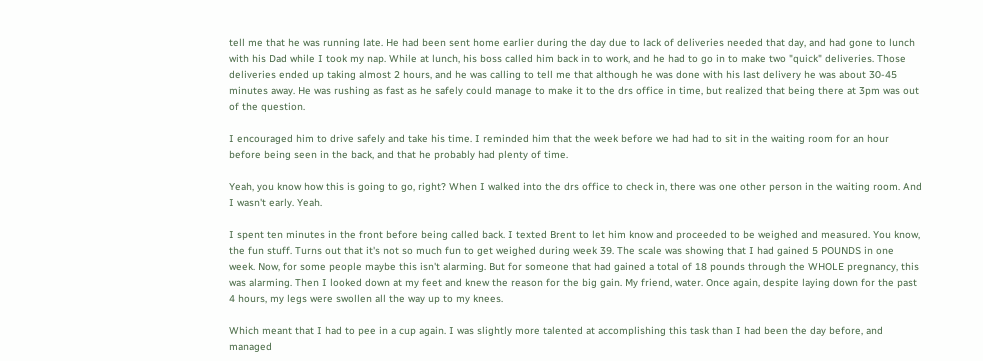tell me that he was running late. He had been sent home earlier during the day due to lack of deliveries needed that day, and had gone to lunch with his Dad while I took my nap. While at lunch, his boss called him back in to work, and he had to go in to make two "quick" deliveries. Those deliveries ended up taking almost 2 hours, and he was calling to tell me that although he was done with his last delivery he was about 30-45 minutes away. He was rushing as fast as he safely could manage to make it to the drs office in time, but realized that being there at 3pm was out of the question.

I encouraged him to drive safely and take his time. I reminded him that the week before we had had to sit in the waiting room for an hour before being seen in the back, and that he probably had plenty of time.

Yeah, you know how this is going to go, right? When I walked into the drs office to check in, there was one other person in the waiting room. And I wasn't early. Yeah.

I spent ten minutes in the front before being called back. I texted Brent to let him know and proceeded to be weighed and measured. You know, the fun stuff. Turns out that it's not so much fun to get weighed during week 39. The scale was showing that I had gained 5 POUNDS in one week. Now, for some people maybe this isn't alarming. But for someone that had gained a total of 18 pounds through the WHOLE pregnancy, this was alarming. Then I looked down at my feet and knew the reason for the big gain. My friend, water. Once again, despite laying down for the past 4 hours, my legs were swollen all the way up to my knees.

Which meant that I had to pee in a cup again. I was slightly more talented at accomplishing this task than I had been the day before, and managed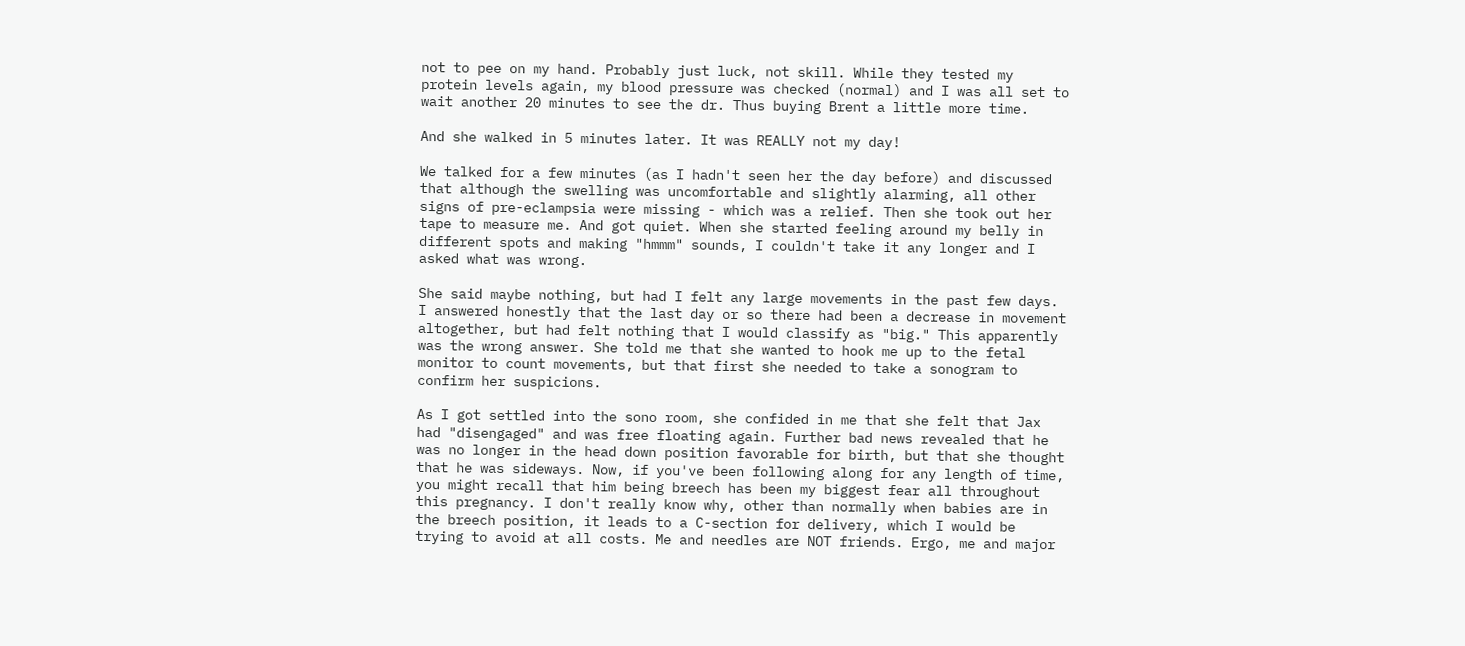not to pee on my hand. Probably just luck, not skill. While they tested my protein levels again, my blood pressure was checked (normal) and I was all set to wait another 20 minutes to see the dr. Thus buying Brent a little more time.

And she walked in 5 minutes later. It was REALLY not my day!

We talked for a few minutes (as I hadn't seen her the day before) and discussed that although the swelling was uncomfortable and slightly alarming, all other signs of pre-eclampsia were missing - which was a relief. Then she took out her tape to measure me. And got quiet. When she started feeling around my belly in different spots and making "hmmm" sounds, I couldn't take it any longer and I asked what was wrong.

She said maybe nothing, but had I felt any large movements in the past few days. I answered honestly that the last day or so there had been a decrease in movement altogether, but had felt nothing that I would classify as "big." This apparently was the wrong answer. She told me that she wanted to hook me up to the fetal monitor to count movements, but that first she needed to take a sonogram to confirm her suspicions.

As I got settled into the sono room, she confided in me that she felt that Jax had "disengaged" and was free floating again. Further bad news revealed that he was no longer in the head down position favorable for birth, but that she thought that he was sideways. Now, if you've been following along for any length of time, you might recall that him being breech has been my biggest fear all throughout this pregnancy. I don't really know why, other than normally when babies are in the breech position, it leads to a C-section for delivery, which I would be trying to avoid at all costs. Me and needles are NOT friends. Ergo, me and major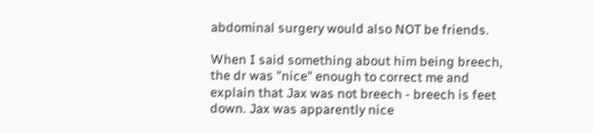abdominal surgery would also NOT be friends.

When I said something about him being breech, the dr was "nice" enough to correct me and explain that Jax was not breech - breech is feet down. Jax was apparently nice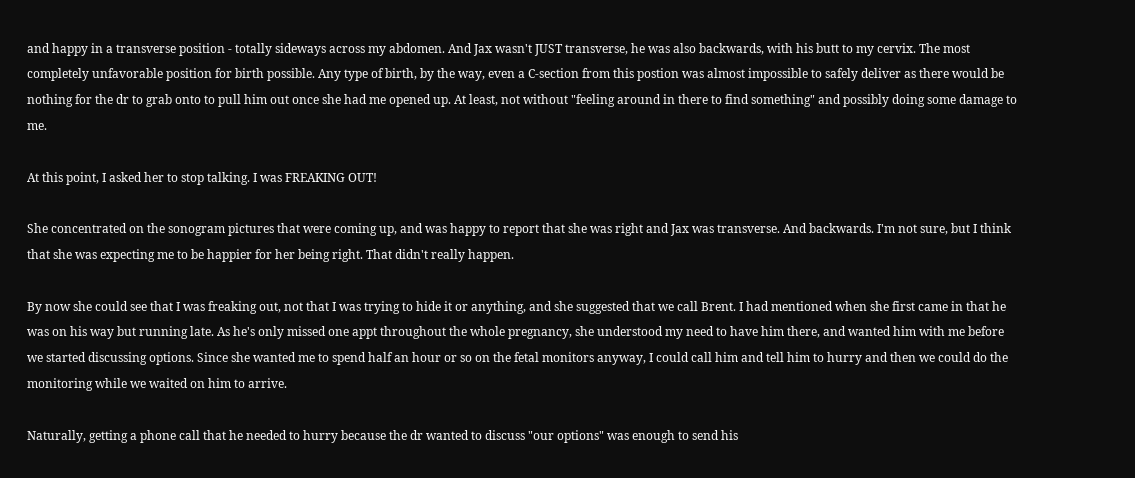and happy in a transverse position - totally sideways across my abdomen. And Jax wasn't JUST transverse, he was also backwards, with his butt to my cervix. The most completely unfavorable position for birth possible. Any type of birth, by the way, even a C-section from this postion was almost impossible to safely deliver as there would be nothing for the dr to grab onto to pull him out once she had me opened up. At least, not without "feeling around in there to find something" and possibly doing some damage to me.

At this point, I asked her to stop talking. I was FREAKING OUT!

She concentrated on the sonogram pictures that were coming up, and was happy to report that she was right and Jax was transverse. And backwards. I'm not sure, but I think that she was expecting me to be happier for her being right. That didn't really happen.

By now she could see that I was freaking out, not that I was trying to hide it or anything, and she suggested that we call Brent. I had mentioned when she first came in that he was on his way but running late. As he's only missed one appt throughout the whole pregnancy, she understood my need to have him there, and wanted him with me before we started discussing options. Since she wanted me to spend half an hour or so on the fetal monitors anyway, I could call him and tell him to hurry and then we could do the monitoring while we waited on him to arrive.

Naturally, getting a phone call that he needed to hurry because the dr wanted to discuss "our options" was enough to send his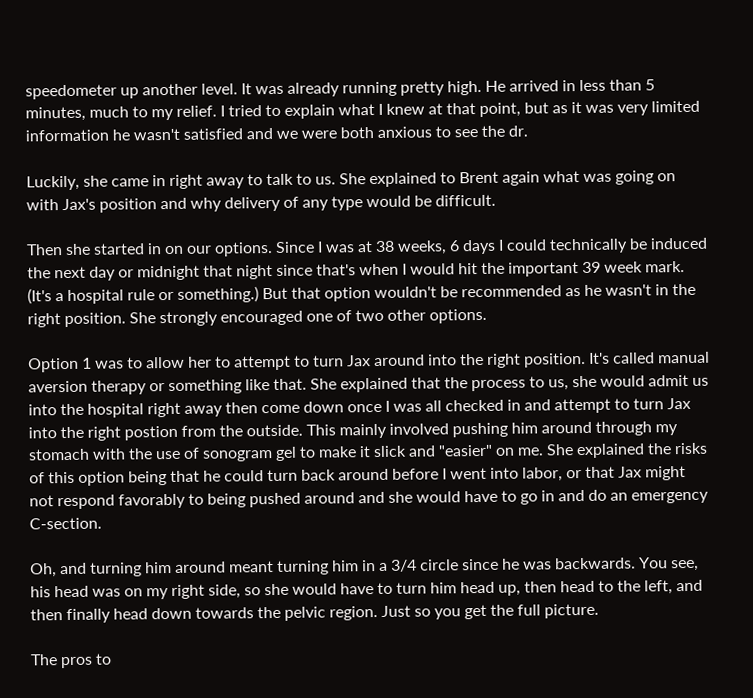speedometer up another level. It was already running pretty high. He arrived in less than 5 minutes, much to my relief. I tried to explain what I knew at that point, but as it was very limited information he wasn't satisfied and we were both anxious to see the dr.

Luckily, she came in right away to talk to us. She explained to Brent again what was going on with Jax's position and why delivery of any type would be difficult.

Then she started in on our options. Since I was at 38 weeks, 6 days I could technically be induced the next day or midnight that night since that's when I would hit the important 39 week mark. (It's a hospital rule or something.) But that option wouldn't be recommended as he wasn't in the right position. She strongly encouraged one of two other options.

Option 1 was to allow her to attempt to turn Jax around into the right position. It's called manual aversion therapy or something like that. She explained that the process to us, she would admit us into the hospital right away then come down once I was all checked in and attempt to turn Jax into the right postion from the outside. This mainly involved pushing him around through my stomach with the use of sonogram gel to make it slick and "easier" on me. She explained the risks of this option being that he could turn back around before I went into labor, or that Jax might not respond favorably to being pushed around and she would have to go in and do an emergency C-section.

Oh, and turning him around meant turning him in a 3/4 circle since he was backwards. You see, his head was on my right side, so she would have to turn him head up, then head to the left, and then finally head down towards the pelvic region. Just so you get the full picture.

The pros to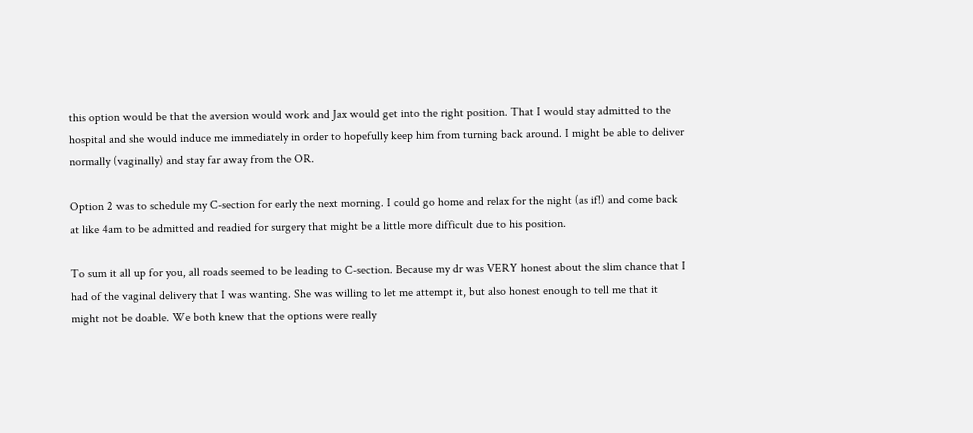this option would be that the aversion would work and Jax would get into the right position. That I would stay admitted to the hospital and she would induce me immediately in order to hopefully keep him from turning back around. I might be able to deliver normally (vaginally) and stay far away from the OR.

Option 2 was to schedule my C-section for early the next morning. I could go home and relax for the night (as if!) and come back at like 4am to be admitted and readied for surgery that might be a little more difficult due to his position.

To sum it all up for you, all roads seemed to be leading to C-section. Because my dr was VERY honest about the slim chance that I had of the vaginal delivery that I was wanting. She was willing to let me attempt it, but also honest enough to tell me that it might not be doable. We both knew that the options were really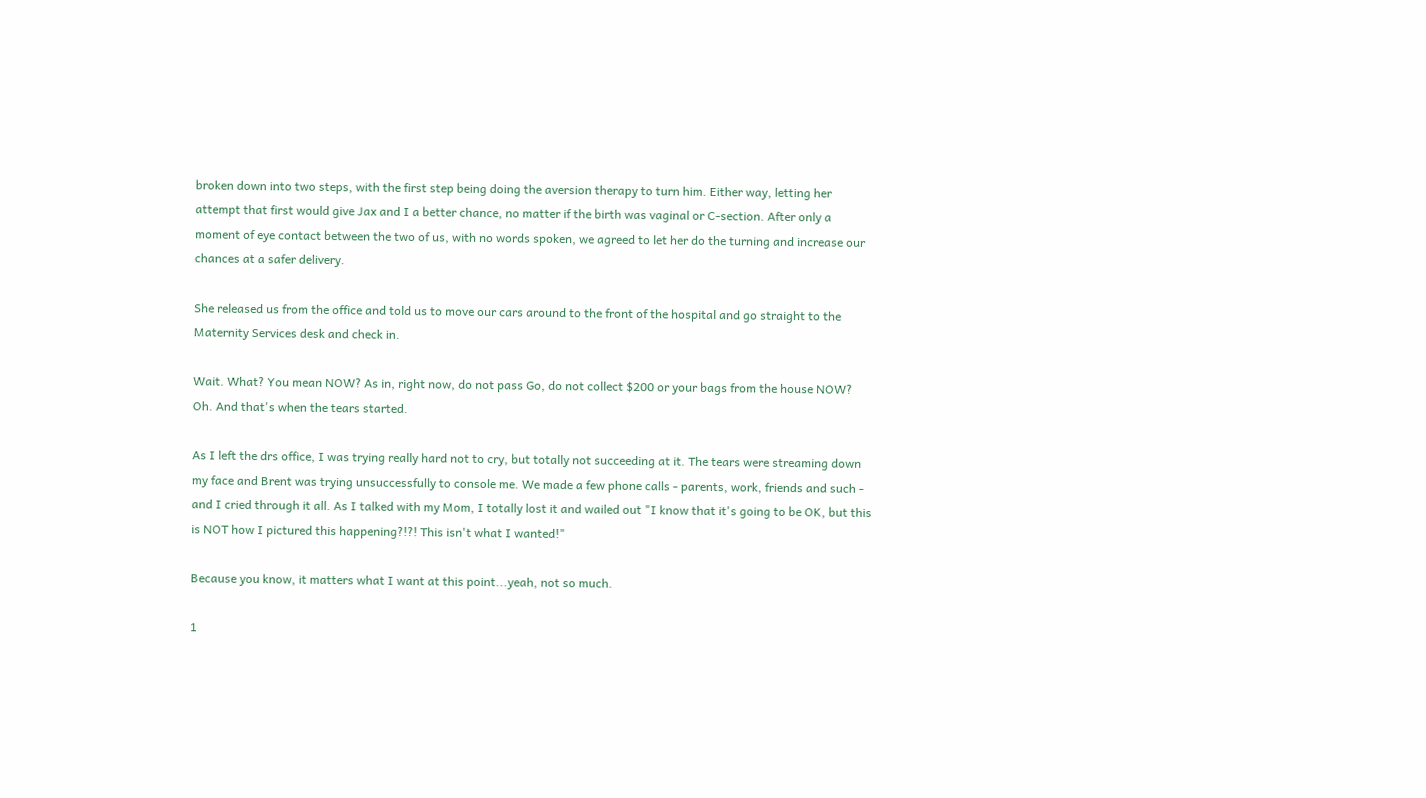broken down into two steps, with the first step being doing the aversion therapy to turn him. Either way, letting her attempt that first would give Jax and I a better chance, no matter if the birth was vaginal or C-section. After only a moment of eye contact between the two of us, with no words spoken, we agreed to let her do the turning and increase our chances at a safer delivery.

She released us from the office and told us to move our cars around to the front of the hospital and go straight to the Maternity Services desk and check in.

Wait. What? You mean NOW? As in, right now, do not pass Go, do not collect $200 or your bags from the house NOW? Oh. And that's when the tears started.

As I left the drs office, I was trying really hard not to cry, but totally not succeeding at it. The tears were streaming down my face and Brent was trying unsuccessfully to console me. We made a few phone calls - parents, work, friends and such - and I cried through it all. As I talked with my Mom, I totally lost it and wailed out "I know that it's going to be OK, but this is NOT how I pictured this happening?!?! This isn't what I wanted!"

Because you know, it matters what I want at this point...yeah, not so much.

1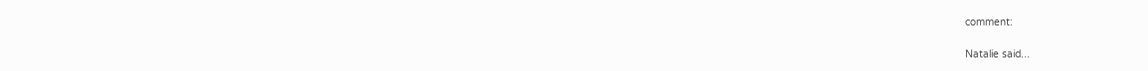comment:

Natalie said...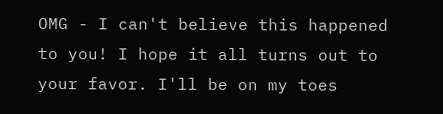OMG - I can't believe this happened to you! I hope it all turns out to your favor. I'll be on my toes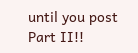until you post Part II!!